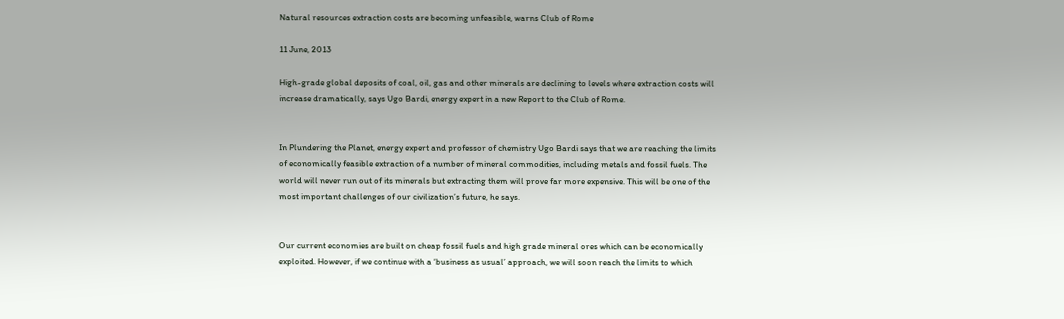Natural resources extraction costs are becoming unfeasible, warns Club of Rome

11 June, 2013

High-grade global deposits of coal, oil, gas and other minerals are declining to levels where extraction costs will increase dramatically, says Ugo Bardi, energy expert in a new Report to the Club of Rome.


In Plundering the Planet, energy expert and professor of chemistry Ugo Bardi says that we are reaching the limits of economically feasible extraction of a number of mineral commodities, including metals and fossil fuels. The world will never run out of its minerals but extracting them will prove far more expensive. This will be one of the most important challenges of our civilization’s future, he says.


Our current economies are built on cheap fossil fuels and high grade mineral ores which can be economically exploited. However, if we continue with a ‘business as usual’ approach, we will soon reach the limits to which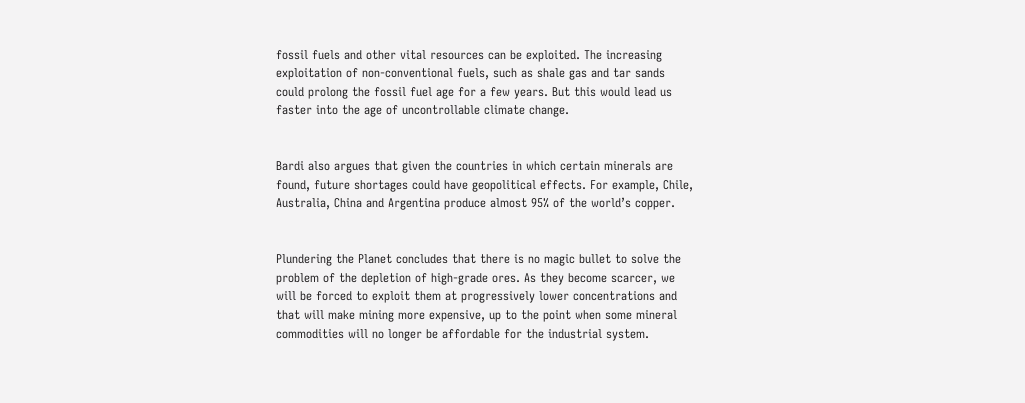fossil fuels and other vital resources can be exploited. The increasing exploitation of non-conventional fuels, such as shale gas and tar sands could prolong the fossil fuel age for a few years. But this would lead us faster into the age of uncontrollable climate change.


Bardi also argues that given the countries in which certain minerals are found, future shortages could have geopolitical effects. For example, Chile, Australia, China and Argentina produce almost 95% of the world’s copper.


Plundering the Planet concludes that there is no magic bullet to solve the problem of the depletion of high-grade ores. As they become scarcer, we will be forced to exploit them at progressively lower concentrations and that will make mining more expensive, up to the point when some mineral commodities will no longer be affordable for the industrial system.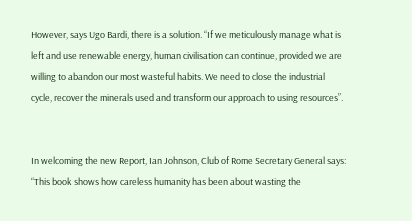However, says Ugo Bardi, there is a solution. “If we meticulously manage what is left and use renewable energy, human civilisation can continue, provided we are willing to abandon our most wasteful habits. We need to close the industrial cycle, recover the minerals used and transform our approach to using resources”.


In welcoming the new Report, Ian Johnson, Club of Rome Secretary General says: “This book shows how careless humanity has been about wasting the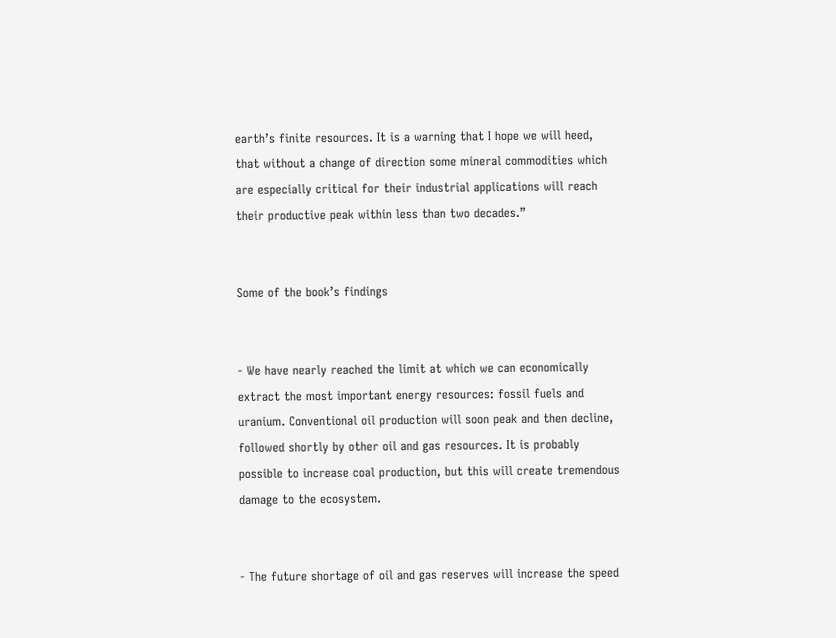earth’s finite resources. It is a warning that I hope we will heed, that without a change of direction some mineral commodities which are especially critical for their industrial applications will reach their productive peak within less than two decades.”


Some of the book’s findings


- We have nearly reached the limit at which we can economically extract the most important energy resources: fossil fuels and uranium. Conventional oil production will soon peak and then decline, followed shortly by other oil and gas resources. It is probably possible to increase coal production, but this will create tremendous damage to the ecosystem.


- The future shortage of oil and gas reserves will increase the speed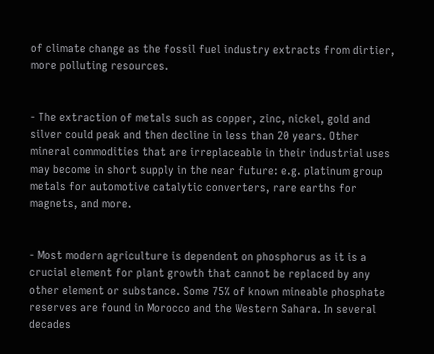of climate change as the fossil fuel industry extracts from dirtier, more polluting resources.


- The extraction of metals such as copper, zinc, nickel, gold and silver could peak and then decline in less than 20 years. Other mineral commodities that are irreplaceable in their industrial uses may become in short supply in the near future: e.g. platinum group metals for automotive catalytic converters, rare earths for magnets, and more.


- Most modern agriculture is dependent on phosphorus as it is a crucial element for plant growth that cannot be replaced by any other element or substance. Some 75% of known mineable phosphate reserves are found in Morocco and the Western Sahara. In several decades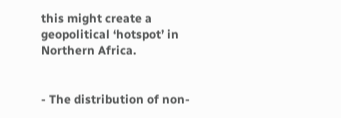this might create a geopolitical ‘hotspot’ in Northern Africa.


- The distribution of non-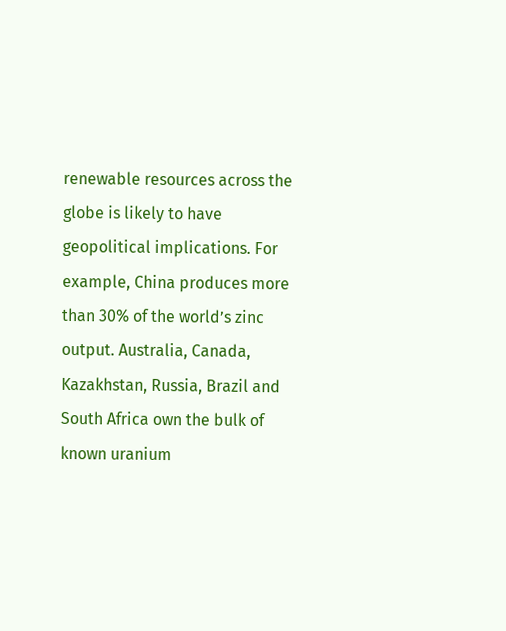renewable resources across the globe is likely to have geopolitical implications. For example, China produces more than 30% of the world’s zinc output. Australia, Canada, Kazakhstan, Russia, Brazil and South Africa own the bulk of known uranium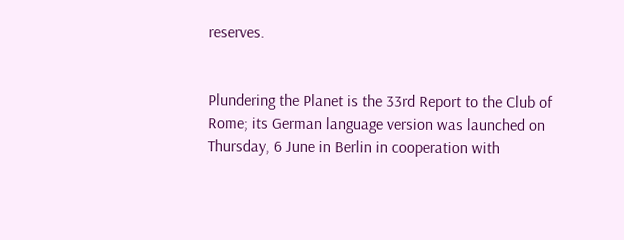reserves.


Plundering the Planet is the 33rd Report to the Club of Rome; its German language version was launched on Thursday, 6 June in Berlin in cooperation with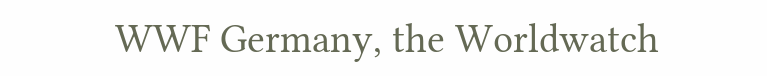WWF Germany, the Worldwatch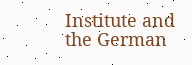Institute and the German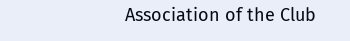Association of the Club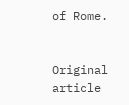of Rome.


Original article